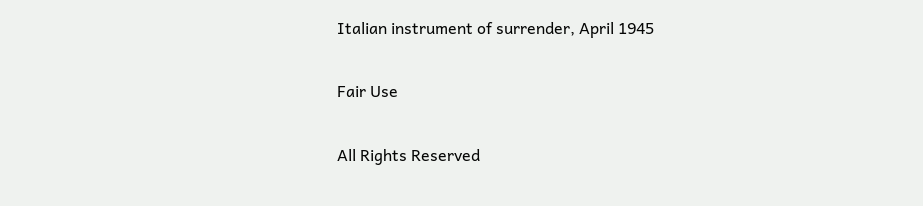Italian instrument of surrender, April 1945

Fair Use

All Rights Reserved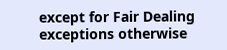except for Fair Dealing exceptions otherwise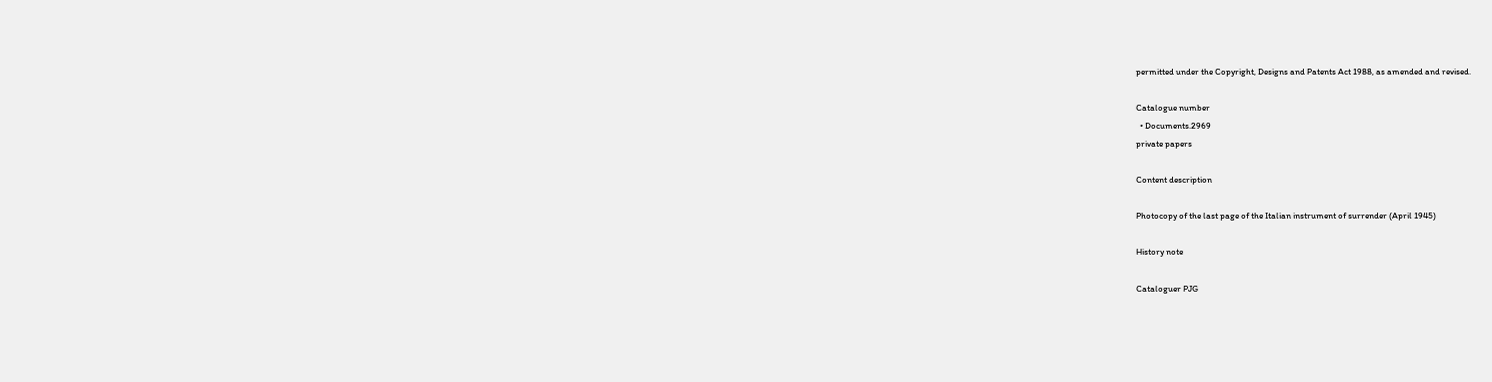permitted under the Copyright, Designs and Patents Act 1988, as amended and revised.

Catalogue number
  • Documents.2969
private papers

Content description

Photocopy of the last page of the Italian instrument of surrender (April 1945)

History note

Cataloguer PJG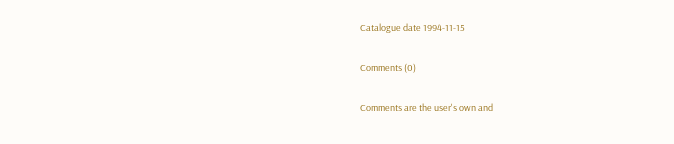Catalogue date 1994-11-15

Comments (0)

Comments are the user's own and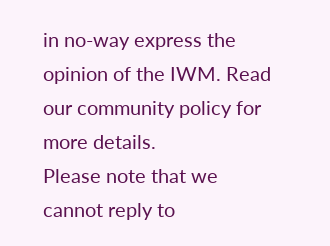in no-way express the opinion of the IWM. Read our community policy for more details.
Please note that we cannot reply to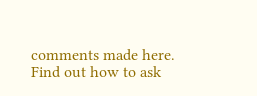comments made here. Find out how to ask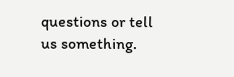questions or tell us something.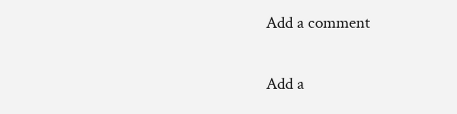Add a comment

Add a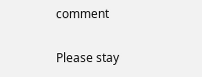comment

Please stay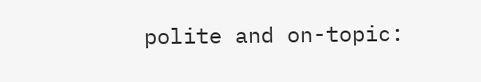polite and on-topic: